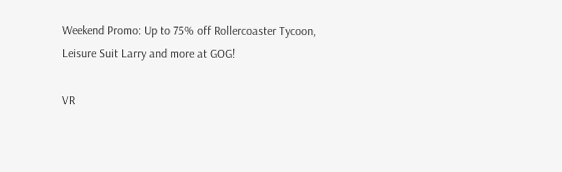Weekend Promo: Up to 75% off Rollercoaster Tycoon, Leisure Suit Larry and more at GOG!

VR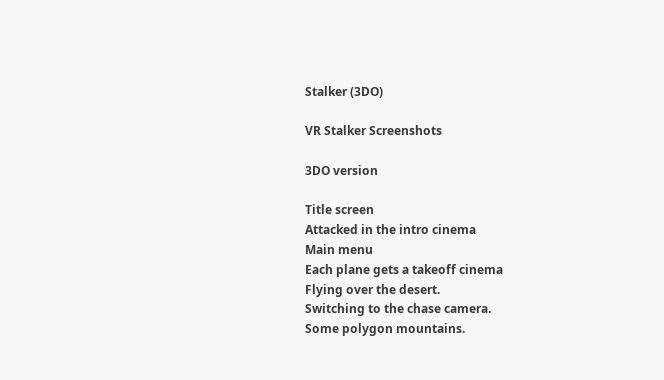Stalker (3DO)

VR Stalker Screenshots

3DO version

Title screen
Attacked in the intro cinema
Main menu
Each plane gets a takeoff cinema
Flying over the desert.
Switching to the chase camera.
Some polygon mountains.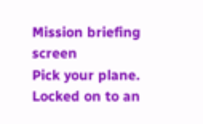Mission briefing screen
Pick your plane.
Locked on to an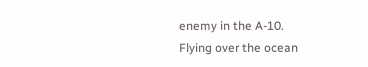enemy in the A-10.
Flying over the ocean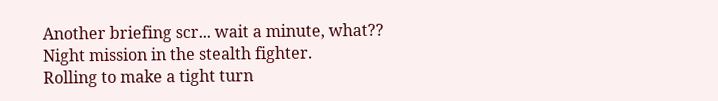Another briefing scr... wait a minute, what??
Night mission in the stealth fighter.
Rolling to make a tight turn